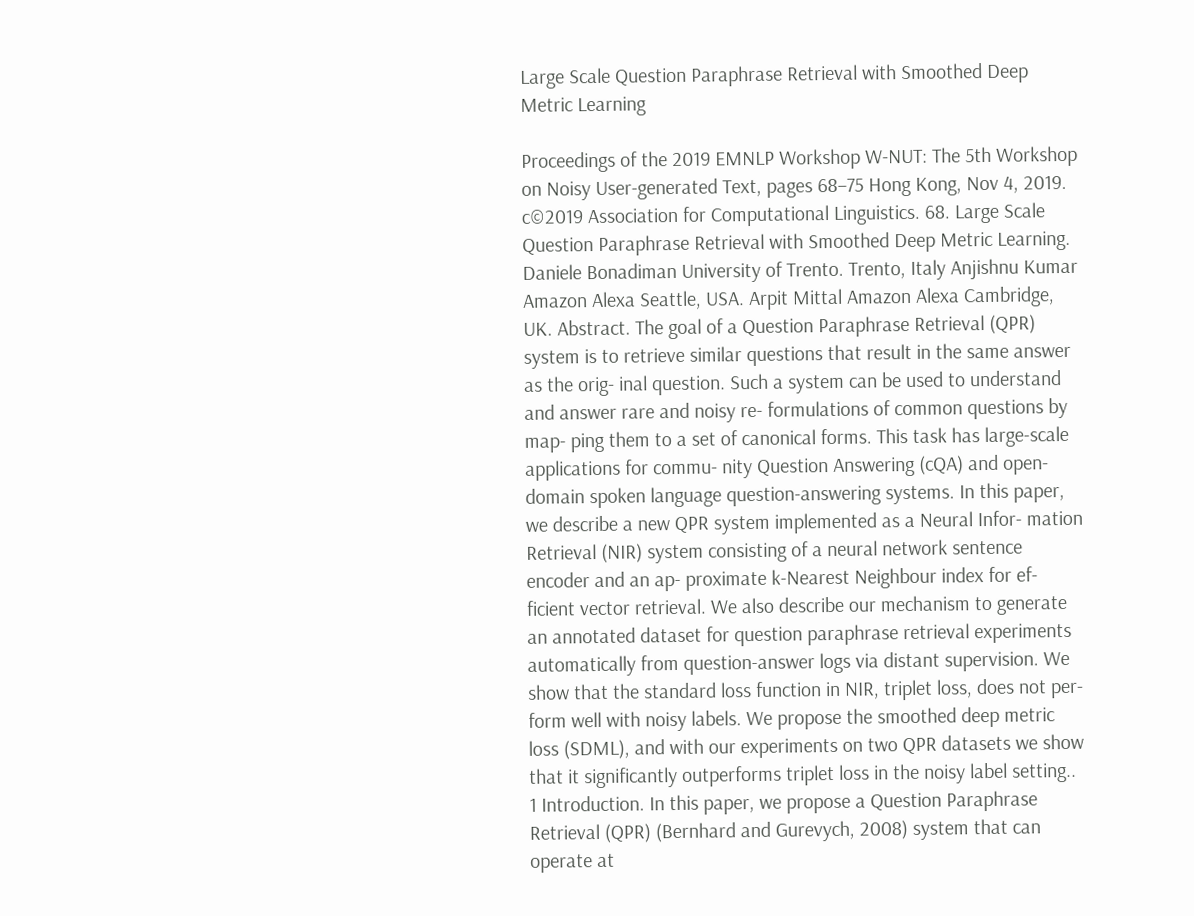Large Scale Question Paraphrase Retrieval with Smoothed Deep Metric Learning

Proceedings of the 2019 EMNLP Workshop W-NUT: The 5th Workshop on Noisy User-generated Text, pages 68–75 Hong Kong, Nov 4, 2019. c©2019 Association for Computational Linguistics. 68. Large Scale Question Paraphrase Retrieval with Smoothed Deep Metric Learning. Daniele Bonadiman University of Trento. Trento, Italy Anjishnu Kumar Amazon Alexa Seattle, USA. Arpit Mittal Amazon Alexa Cambridge, UK. Abstract. The goal of a Question Paraphrase Retrieval (QPR) system is to retrieve similar questions that result in the same answer as the orig- inal question. Such a system can be used to understand and answer rare and noisy re- formulations of common questions by map- ping them to a set of canonical forms. This task has large-scale applications for commu- nity Question Answering (cQA) and open- domain spoken language question-answering systems. In this paper, we describe a new QPR system implemented as a Neural Infor- mation Retrieval (NIR) system consisting of a neural network sentence encoder and an ap- proximate k-Nearest Neighbour index for ef- ficient vector retrieval. We also describe our mechanism to generate an annotated dataset for question paraphrase retrieval experiments automatically from question-answer logs via distant supervision. We show that the standard loss function in NIR, triplet loss, does not per- form well with noisy labels. We propose the smoothed deep metric loss (SDML), and with our experiments on two QPR datasets we show that it significantly outperforms triplet loss in the noisy label setting.. 1 Introduction. In this paper, we propose a Question Paraphrase Retrieval (QPR) (Bernhard and Gurevych, 2008) system that can operate at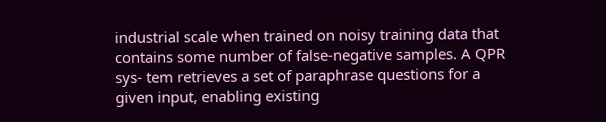industrial scale when trained on noisy training data that contains some number of false-negative samples. A QPR sys- tem retrieves a set of paraphrase questions for a given input, enabling existing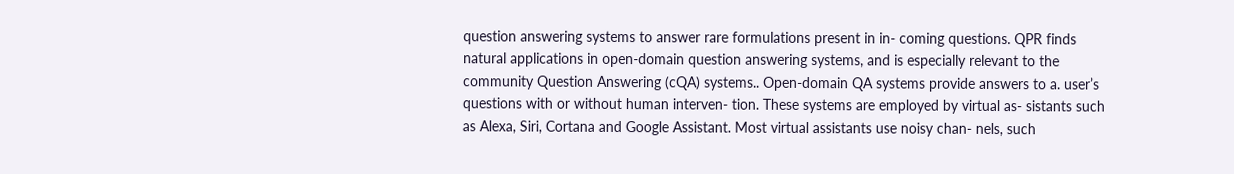question answering systems to answer rare formulations present in in- coming questions. QPR finds natural applications in open-domain question answering systems, and is especially relevant to the community Question Answering (cQA) systems.. Open-domain QA systems provide answers to a. user’s questions with or without human interven- tion. These systems are employed by virtual as- sistants such as Alexa, Siri, Cortana and Google Assistant. Most virtual assistants use noisy chan- nels, such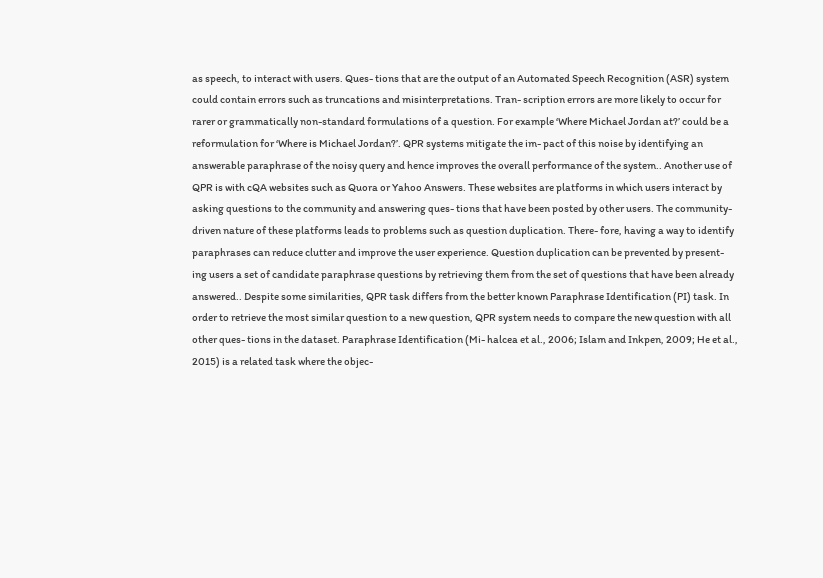as speech, to interact with users. Ques- tions that are the output of an Automated Speech Recognition (ASR) system could contain errors such as truncations and misinterpretations. Tran- scription errors are more likely to occur for rarer or grammatically non-standard formulations of a question. For example ‘Where Michael Jordan at?’ could be a reformulation for ‘Where is Michael Jordan?’. QPR systems mitigate the im- pact of this noise by identifying an answerable paraphrase of the noisy query and hence improves the overall performance of the system.. Another use of QPR is with cQA websites such as Quora or Yahoo Answers. These websites are platforms in which users interact by asking questions to the community and answering ques- tions that have been posted by other users. The community-driven nature of these platforms leads to problems such as question duplication. There- fore, having a way to identify paraphrases can reduce clutter and improve the user experience. Question duplication can be prevented by present- ing users a set of candidate paraphrase questions by retrieving them from the set of questions that have been already answered.. Despite some similarities, QPR task differs from the better known Paraphrase Identification (PI) task. In order to retrieve the most similar question to a new question, QPR system needs to compare the new question with all other ques- tions in the dataset. Paraphrase Identification (Mi- halcea et al., 2006; Islam and Inkpen, 2009; He et al., 2015) is a related task where the objec-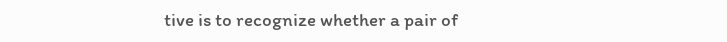tive is to recognize whether a pair of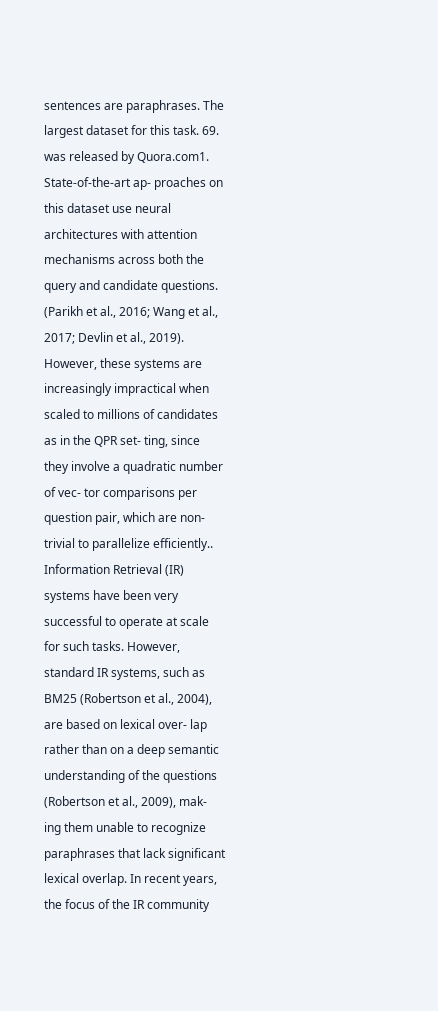sentences are paraphrases. The largest dataset for this task. 69. was released by Quora.com1. State-of-the-art ap- proaches on this dataset use neural architectures with attention mechanisms across both the query and candidate questions. (Parikh et al., 2016; Wang et al., 2017; Devlin et al., 2019). However, these systems are increasingly impractical when scaled to millions of candidates as in the QPR set- ting, since they involve a quadratic number of vec- tor comparisons per question pair, which are non- trivial to parallelize efficiently.. Information Retrieval (IR) systems have been very successful to operate at scale for such tasks. However, standard IR systems, such as BM25 (Robertson et al., 2004), are based on lexical over- lap rather than on a deep semantic understanding of the questions (Robertson et al., 2009), mak- ing them unable to recognize paraphrases that lack significant lexical overlap. In recent years, the focus of the IR community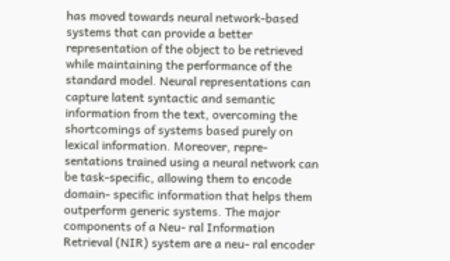has moved towards neural network-based systems that can provide a better representation of the object to be retrieved while maintaining the performance of the standard model. Neural representations can capture latent syntactic and semantic information from the text, overcoming the shortcomings of systems based purely on lexical information. Moreover, repre- sentations trained using a neural network can be task-specific, allowing them to encode domain- specific information that helps them outperform generic systems. The major components of a Neu- ral Information Retrieval (NIR) system are a neu- ral encoder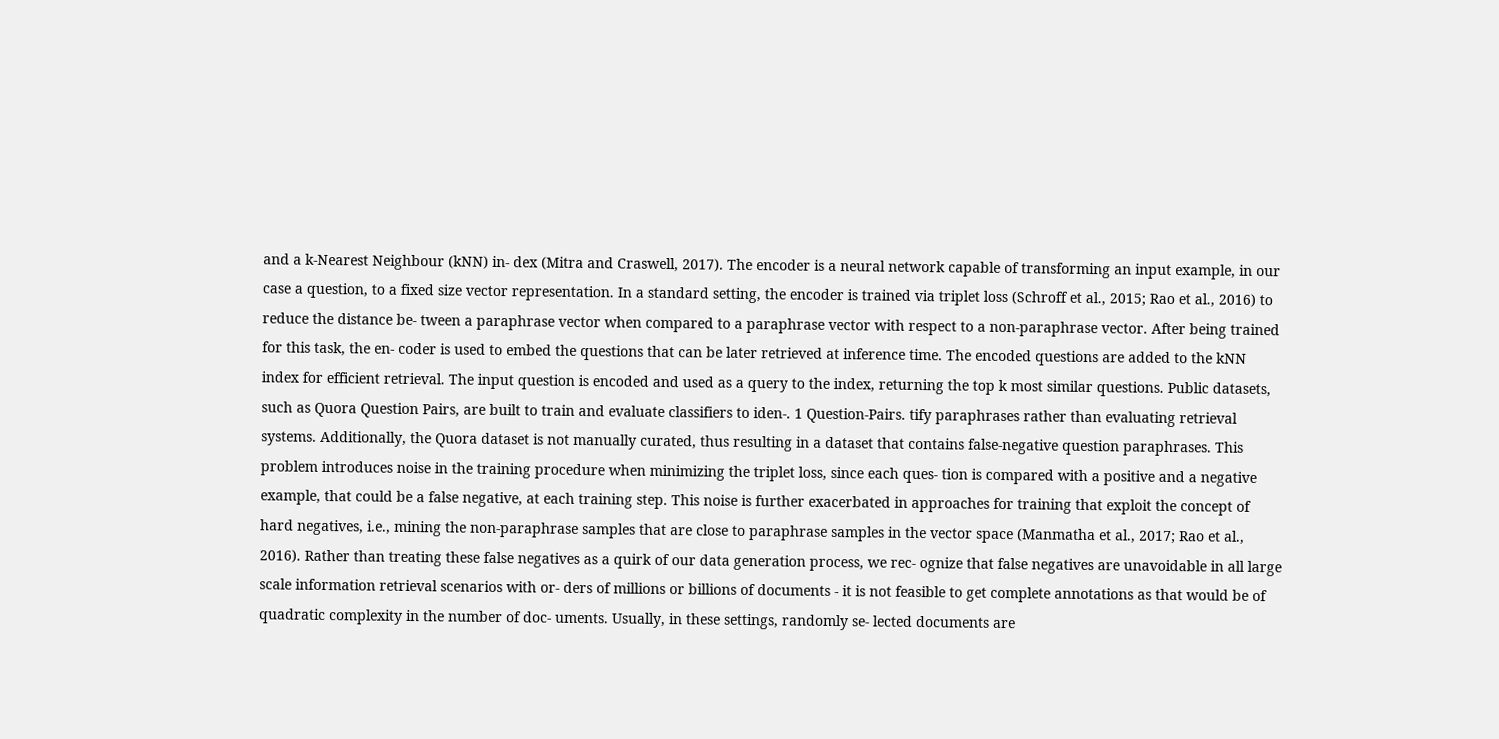and a k-Nearest Neighbour (kNN) in- dex (Mitra and Craswell, 2017). The encoder is a neural network capable of transforming an input example, in our case a question, to a fixed size vector representation. In a standard setting, the encoder is trained via triplet loss (Schroff et al., 2015; Rao et al., 2016) to reduce the distance be- tween a paraphrase vector when compared to a paraphrase vector with respect to a non-paraphrase vector. After being trained for this task, the en- coder is used to embed the questions that can be later retrieved at inference time. The encoded questions are added to the kNN index for efficient retrieval. The input question is encoded and used as a query to the index, returning the top k most similar questions. Public datasets, such as Quora Question Pairs, are built to train and evaluate classifiers to iden-. 1 Question-Pairs. tify paraphrases rather than evaluating retrieval systems. Additionally, the Quora dataset is not manually curated, thus resulting in a dataset that contains false-negative question paraphrases. This problem introduces noise in the training procedure when minimizing the triplet loss, since each ques- tion is compared with a positive and a negative example, that could be a false negative, at each training step. This noise is further exacerbated in approaches for training that exploit the concept of hard negatives, i.e., mining the non-paraphrase samples that are close to paraphrase samples in the vector space (Manmatha et al., 2017; Rao et al., 2016). Rather than treating these false negatives as a quirk of our data generation process, we rec- ognize that false negatives are unavoidable in all large scale information retrieval scenarios with or- ders of millions or billions of documents - it is not feasible to get complete annotations as that would be of quadratic complexity in the number of doc- uments. Usually, in these settings, randomly se- lected documents are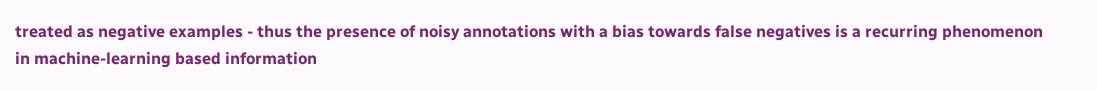treated as negative examples - thus the presence of noisy annotations with a bias towards false negatives is a recurring phenomenon in machine-learning based information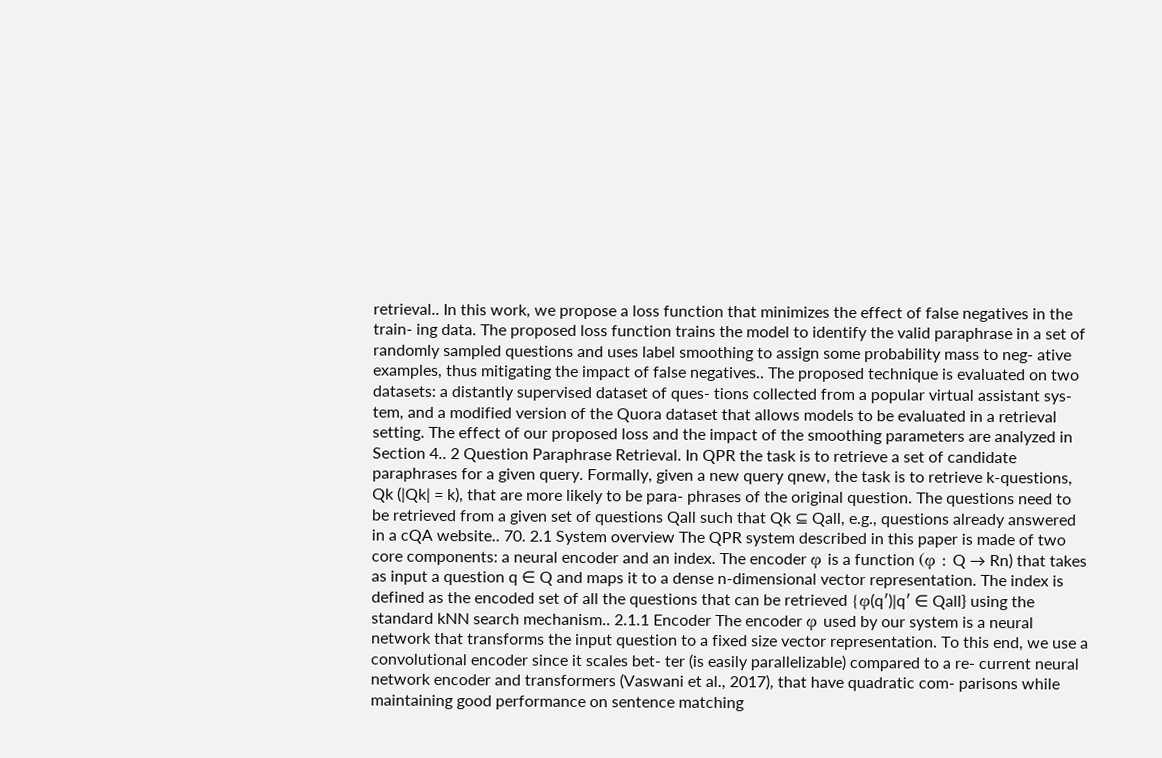retrieval.. In this work, we propose a loss function that minimizes the effect of false negatives in the train- ing data. The proposed loss function trains the model to identify the valid paraphrase in a set of randomly sampled questions and uses label smoothing to assign some probability mass to neg- ative examples, thus mitigating the impact of false negatives.. The proposed technique is evaluated on two datasets: a distantly supervised dataset of ques- tions collected from a popular virtual assistant sys- tem, and a modified version of the Quora dataset that allows models to be evaluated in a retrieval setting. The effect of our proposed loss and the impact of the smoothing parameters are analyzed in Section 4.. 2 Question Paraphrase Retrieval. In QPR the task is to retrieve a set of candidate paraphrases for a given query. Formally, given a new query qnew, the task is to retrieve k-questions, Qk (|Qk| = k), that are more likely to be para- phrases of the original question. The questions need to be retrieved from a given set of questions Qall such that Qk ⊆ Qall, e.g., questions already answered in a cQA website.. 70. 2.1 System overview The QPR system described in this paper is made of two core components: a neural encoder and an index. The encoder φ is a function (φ : Q → Rn) that takes as input a question q ∈ Q and maps it to a dense n-dimensional vector representation. The index is defined as the encoded set of all the questions that can be retrieved {φ(q′)|q′ ∈ Qall} using the standard kNN search mechanism.. 2.1.1 Encoder The encoder φ used by our system is a neural network that transforms the input question to a fixed size vector representation. To this end, we use a convolutional encoder since it scales bet- ter (is easily parallelizable) compared to a re- current neural network encoder and transformers (Vaswani et al., 2017), that have quadratic com- parisons while maintaining good performance on sentence matching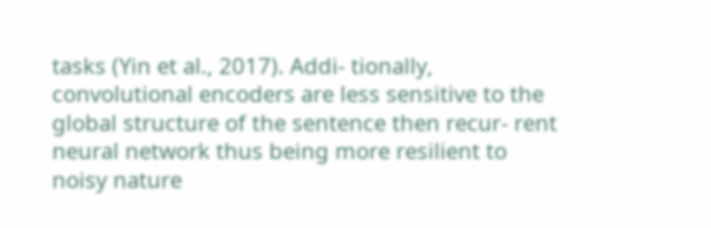tasks (Yin et al., 2017). Addi- tionally, convolutional encoders are less sensitive to the global structure of the sentence then recur- rent neural network thus being more resilient to noisy nature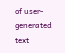of user-generated text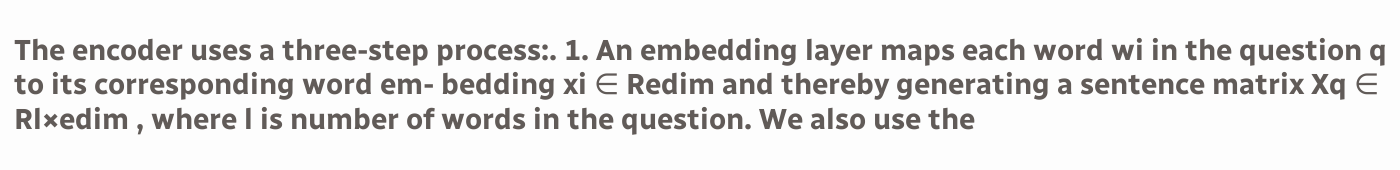The encoder uses a three-step process:. 1. An embedding layer maps each word wi in the question q to its corresponding word em- bedding xi ∈ Redim and thereby generating a sentence matrix Xq ∈ Rl×edim , where l is number of words in the question. We also use the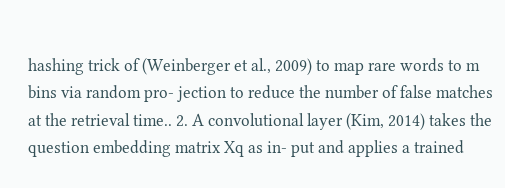hashing trick of (Weinberger et al., 2009) to map rare words to m bins via random pro- jection to reduce the number of false matches at the retrieval time.. 2. A convolutional layer (Kim, 2014) takes the question embedding matrix Xq as in- put and applies a trained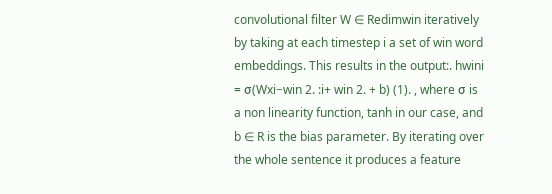convolutional filter W ∈ Redimwin iteratively by taking at each timestep i a set of win word embeddings. This results in the output:. hwini = σ(Wxi−win 2. :i+ win 2. + b) (1). , where σ is a non linearity function, tanh in our case, and b ∈ R is the bias parameter. By iterating over the whole sentence it produces a feature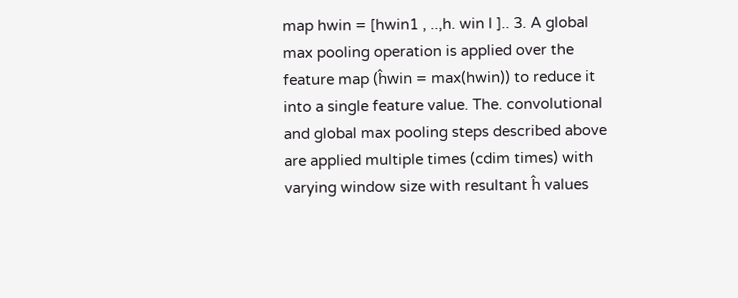map hwin = [hwin1 , ..,h. win l ].. 3. A global max pooling operation is applied over the feature map (ĥwin = max(hwin)) to reduce it into a single feature value. The. convolutional and global max pooling steps described above are applied multiple times (cdim times) with varying window size with resultant ĥ values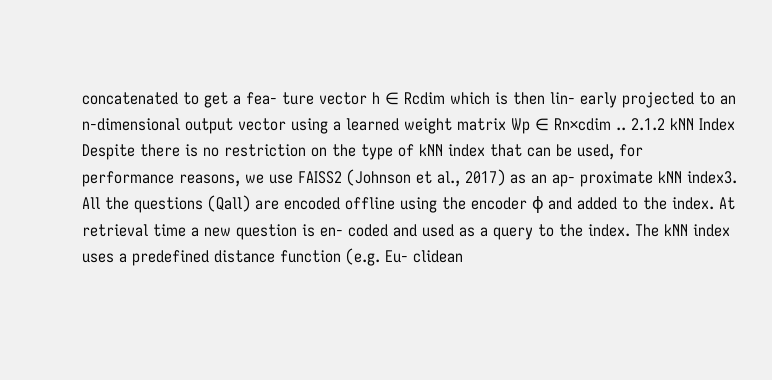concatenated to get a fea- ture vector h ∈ Rcdim which is then lin- early projected to an n-dimensional output vector using a learned weight matrix Wp ∈ Rn×cdim .. 2.1.2 kNN Index Despite there is no restriction on the type of kNN index that can be used, for performance reasons, we use FAISS2 (Johnson et al., 2017) as an ap- proximate kNN index3. All the questions (Qall) are encoded offline using the encoder φ and added to the index. At retrieval time a new question is en- coded and used as a query to the index. The kNN index uses a predefined distance function (e.g. Eu- clidean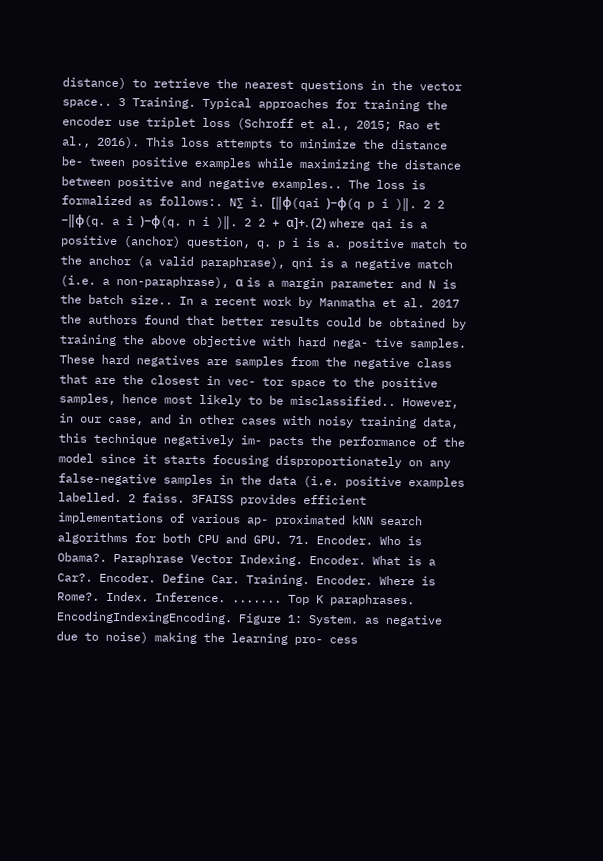distance) to retrieve the nearest questions in the vector space.. 3 Training. Typical approaches for training the encoder use triplet loss (Schroff et al., 2015; Rao et al., 2016). This loss attempts to minimize the distance be- tween positive examples while maximizing the distance between positive and negative examples.. The loss is formalized as follows:. N∑ i. [‖φ(qai )−φ(q p i )‖. 2 2 −‖φ(q. a i )−φ(q. n i )‖. 2 2 + α]+. (2) where qai is a positive (anchor) question, q. p i is a. positive match to the anchor (a valid paraphrase), qni is a negative match (i.e. a non-paraphrase), α is a margin parameter and N is the batch size.. In a recent work by Manmatha et al. 2017 the authors found that better results could be obtained by training the above objective with hard nega- tive samples. These hard negatives are samples from the negative class that are the closest in vec- tor space to the positive samples, hence most likely to be misclassified.. However, in our case, and in other cases with noisy training data, this technique negatively im- pacts the performance of the model since it starts focusing disproportionately on any false-negative samples in the data (i.e. positive examples labelled. 2 faiss. 3FAISS provides efficient implementations of various ap- proximated kNN search algorithms for both CPU and GPU. 71. Encoder. Who is Obama?. Paraphrase Vector Indexing. Encoder. What is a Car?. Encoder. Define Car. Training. Encoder. Where is Rome?. Index. Inference. ....... Top K paraphrases. EncodingIndexingEncoding. Figure 1: System. as negative due to noise) making the learning pro- cess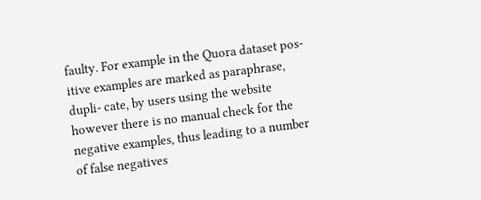faulty. For example in the Quora dataset pos- itive examples are marked as paraphrase, dupli- cate, by users using the website however there is no manual check for the negative examples, thus leading to a number of false negatives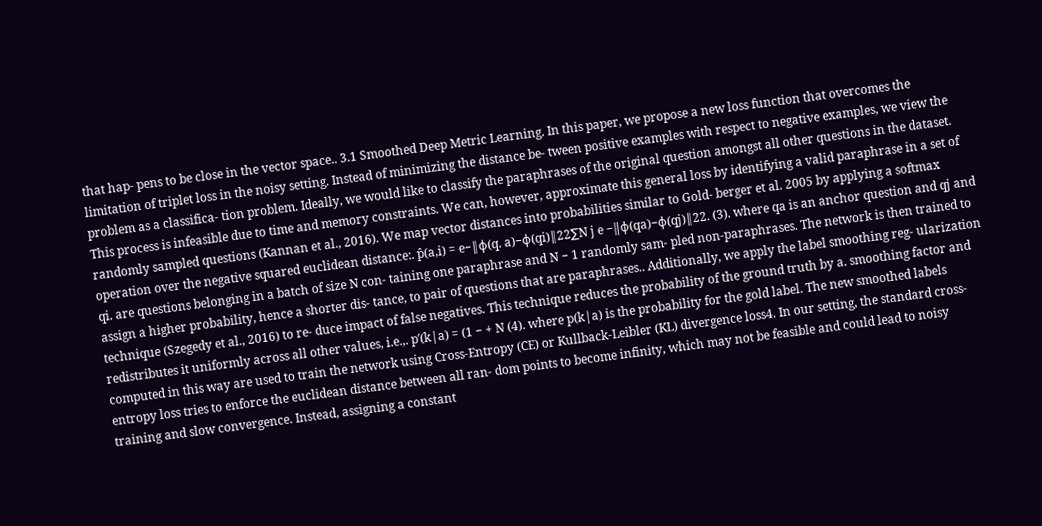that hap- pens to be close in the vector space.. 3.1 Smoothed Deep Metric Learning. In this paper, we propose a new loss function that overcomes the limitation of triplet loss in the noisy setting. Instead of minimizing the distance be- tween positive examples with respect to negative examples, we view the problem as a classifica- tion problem. Ideally, we would like to classify the paraphrases of the original question amongst all other questions in the dataset. This process is infeasible due to time and memory constraints. We can, however, approximate this general loss by identifying a valid paraphrase in a set of randomly sampled questions (Kannan et al., 2016). We map vector distances into probabilities similar to Gold- berger et al. 2005 by applying a softmax operation over the negative squared euclidean distance:. p̂(a,i) = e−‖φ(q. a)−φ(qi)‖22∑N j e −‖φ(qa)−φ(qj)‖22. (3). where qa is an anchor question and qj and qi. are questions belonging in a batch of size N con- taining one paraphrase and N − 1 randomly sam- pled non-paraphrases. The network is then trained to assign a higher probability, hence a shorter dis- tance, to pair of questions that are paraphrases.. Additionally, we apply the label smoothing reg- ularization technique (Szegedy et al., 2016) to re- duce impact of false negatives. This technique reduces the probability of the ground truth by a. smoothing factor and redistributes it uniformly across all other values, i.e.,. p′(k|a) = (1 − + N (4). where p(k|a) is the probability for the gold label. The new smoothed labels computed in this way are used to train the network using Cross-Entropy (CE) or Kullback-Leibler (KL) divergence loss4. In our setting, the standard cross-entropy loss tries to enforce the euclidean distance between all ran- dom points to become infinity, which may not be feasible and could lead to noisy training and slow convergence. Instead, assigning a constant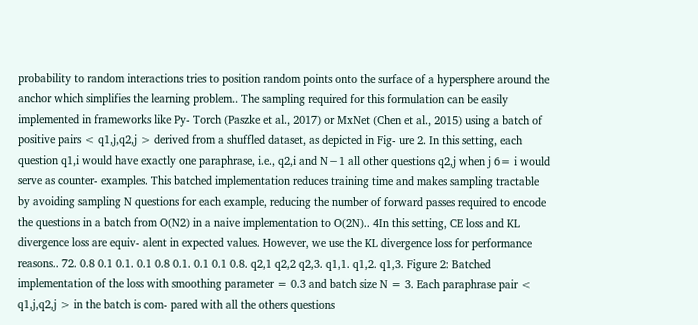probability to random interactions tries to position random points onto the surface of a hypersphere around the anchor which simplifies the learning problem.. The sampling required for this formulation can be easily implemented in frameworks like Py- Torch (Paszke et al., 2017) or MxNet (Chen et al., 2015) using a batch of positive pairs < q1,j,q2,j > derived from a shuffled dataset, as depicted in Fig- ure 2. In this setting, each question q1,i would have exactly one paraphrase, i.e., q2,i and N−1 all other questions q2,j when j 6= i would serve as counter- examples. This batched implementation reduces training time and makes sampling tractable by avoiding sampling N questions for each example, reducing the number of forward passes required to encode the questions in a batch from O(N2) in a naive implementation to O(2N).. 4In this setting, CE loss and KL divergence loss are equiv- alent in expected values. However, we use the KL divergence loss for performance reasons.. 72. 0.8 0.1 0.1. 0.1 0.8 0.1. 0.1 0.1 0.8. q2,1 q2,2 q2,3. q1,1. q1,2. q1,3. Figure 2: Batched implementation of the loss with smoothing parameter = 0.3 and batch size N = 3. Each paraphrase pair < q1,j,q2,j > in the batch is com- pared with all the others questions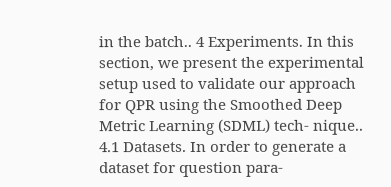in the batch.. 4 Experiments. In this section, we present the experimental setup used to validate our approach for QPR using the Smoothed Deep Metric Learning (SDML) tech- nique.. 4.1 Datasets. In order to generate a dataset for question para-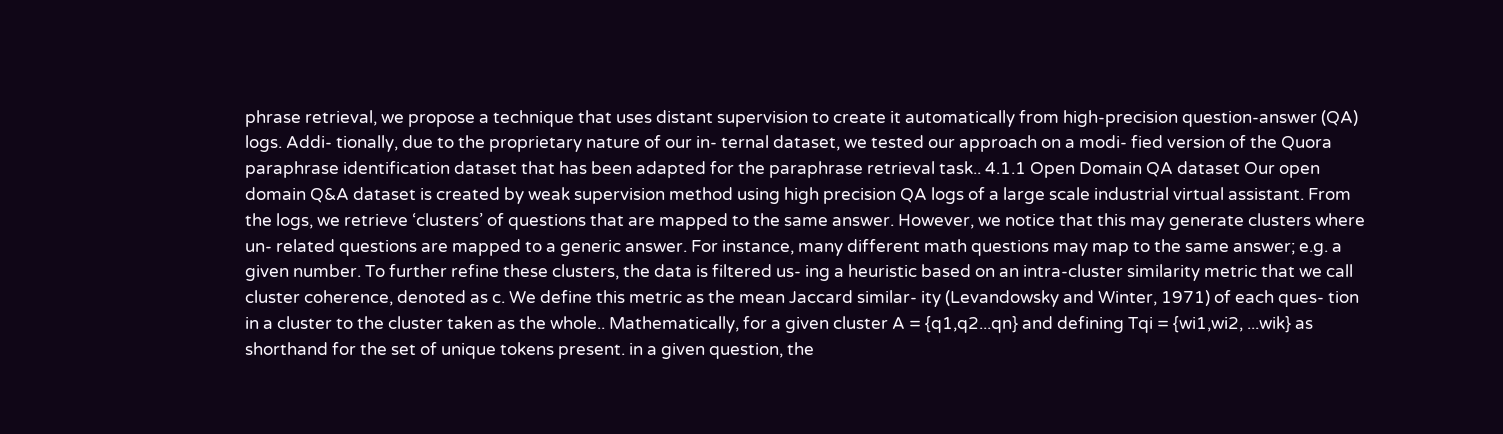phrase retrieval, we propose a technique that uses distant supervision to create it automatically from high-precision question-answer (QA) logs. Addi- tionally, due to the proprietary nature of our in- ternal dataset, we tested our approach on a modi- fied version of the Quora paraphrase identification dataset that has been adapted for the paraphrase retrieval task.. 4.1.1 Open Domain QA dataset Our open domain Q&A dataset is created by weak supervision method using high precision QA logs of a large scale industrial virtual assistant. From the logs, we retrieve ‘clusters’ of questions that are mapped to the same answer. However, we notice that this may generate clusters where un- related questions are mapped to a generic answer. For instance, many different math questions may map to the same answer; e.g. a given number. To further refine these clusters, the data is filtered us- ing a heuristic based on an intra-cluster similarity metric that we call cluster coherence, denoted as c. We define this metric as the mean Jaccard similar- ity (Levandowsky and Winter, 1971) of each ques- tion in a cluster to the cluster taken as the whole.. Mathematically, for a given cluster A = {q1,q2...qn} and defining Tqi = {wi1,wi2, ...wik} as shorthand for the set of unique tokens present. in a given question, the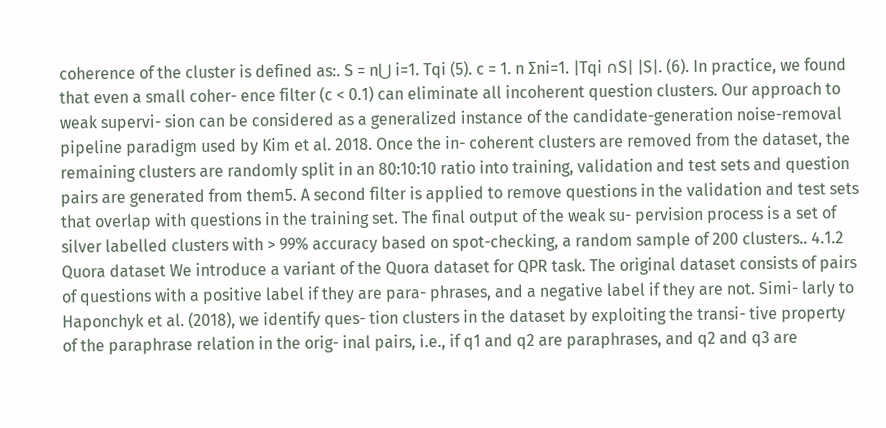coherence of the cluster is defined as:. S = n⋃ i=1. Tqi (5). c = 1. n Σni=1. |Tqi ∩S| |S|. (6). In practice, we found that even a small coher- ence filter (c < 0.1) can eliminate all incoherent question clusters. Our approach to weak supervi- sion can be considered as a generalized instance of the candidate-generation noise-removal pipeline paradigm used by Kim et al. 2018. Once the in- coherent clusters are removed from the dataset, the remaining clusters are randomly split in an 80:10:10 ratio into training, validation and test sets and question pairs are generated from them5. A second filter is applied to remove questions in the validation and test sets that overlap with questions in the training set. The final output of the weak su- pervision process is a set of silver labelled clusters with > 99% accuracy based on spot-checking, a random sample of 200 clusters.. 4.1.2 Quora dataset We introduce a variant of the Quora dataset for QPR task. The original dataset consists of pairs of questions with a positive label if they are para- phrases, and a negative label if they are not. Simi- larly to Haponchyk et al. (2018), we identify ques- tion clusters in the dataset by exploiting the transi- tive property of the paraphrase relation in the orig- inal pairs, i.e., if q1 and q2 are paraphrases, and q2 and q3 are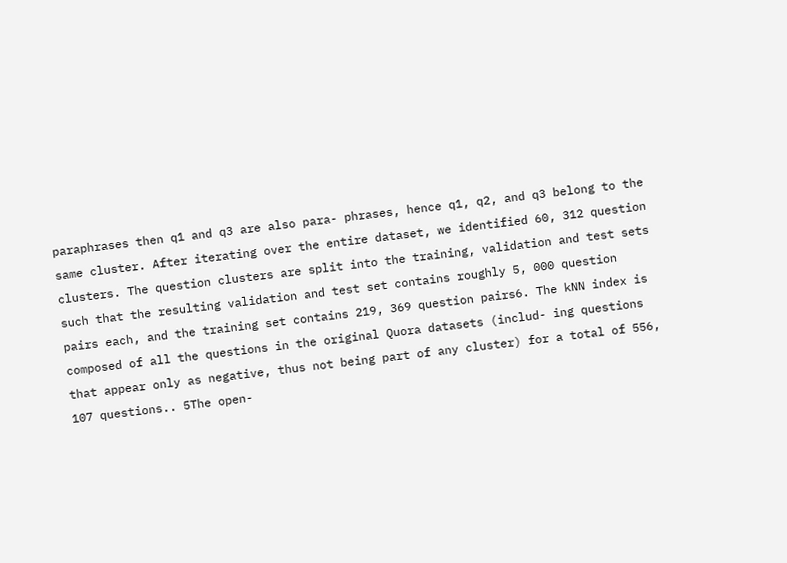paraphrases then q1 and q3 are also para- phrases, hence q1, q2, and q3 belong to the same cluster. After iterating over the entire dataset, we identified 60, 312 question clusters. The question clusters are split into the training, validation and test sets such that the resulting validation and test set contains roughly 5, 000 question pairs each, and the training set contains 219, 369 question pairs6. The kNN index is composed of all the questions in the original Quora datasets (includ- ing questions that appear only as negative, thus not being part of any cluster) for a total of 556, 107 questions.. 5The open-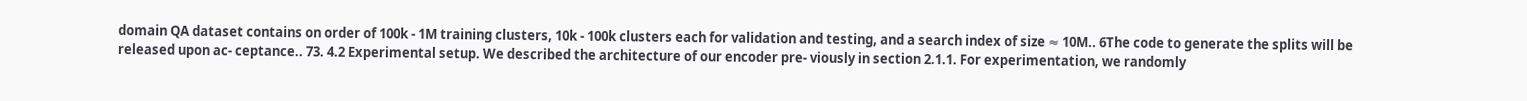domain QA dataset contains on order of 100k - 1M training clusters, 10k - 100k clusters each for validation and testing, and a search index of size ≈ 10M.. 6The code to generate the splits will be released upon ac- ceptance.. 73. 4.2 Experimental setup. We described the architecture of our encoder pre- viously in section 2.1.1. For experimentation, we randomly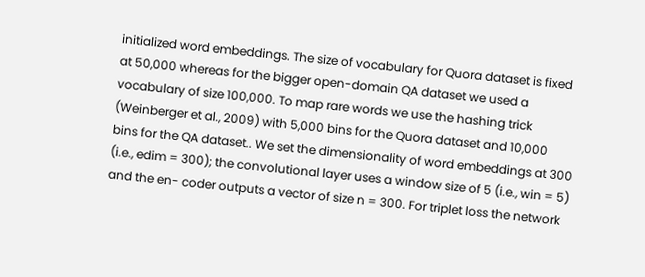initialized word embeddings. The size of vocabulary for Quora dataset is fixed at 50,000 whereas for the bigger open-domain QA dataset we used a vocabulary of size 100,000. To map rare words we use the hashing trick (Weinberger et al., 2009) with 5,000 bins for the Quora dataset and 10,000 bins for the QA dataset.. We set the dimensionality of word embeddings at 300 (i.e., edim = 300); the convolutional layer uses a window size of 5 (i.e., win = 5) and the en- coder outputs a vector of size n = 300. For triplet loss the network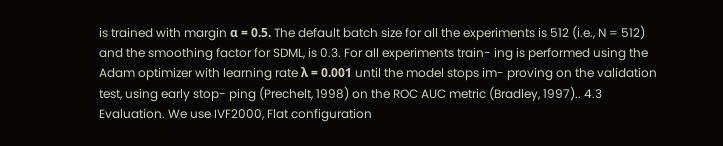is trained with margin α = 0.5. The default batch size for all the experiments is 512 (i.e., N = 512) and the smoothing factor for SDML, is 0.3. For all experiments train- ing is performed using the Adam optimizer with learning rate λ = 0.001 until the model stops im- proving on the validation test, using early stop- ping (Prechelt, 1998) on the ROC AUC metric (Bradley, 1997).. 4.3 Evaluation. We use IVF2000, Flat configuration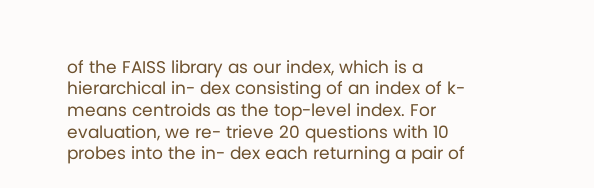of the FAISS library as our index, which is a hierarchical in- dex consisting of an index of k-means centroids as the top-level index. For evaluation, we re- trieve 20 questions with 10 probes into the in- dex each returning a pair of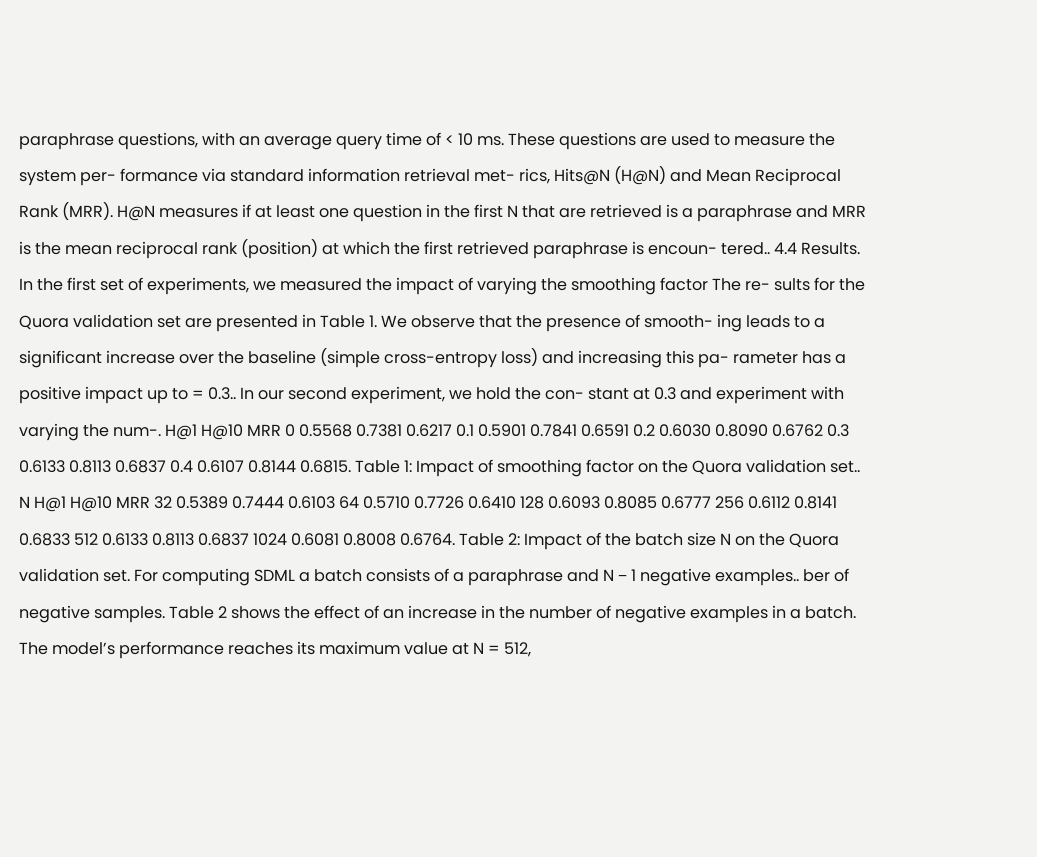paraphrase questions, with an average query time of < 10 ms. These questions are used to measure the system per- formance via standard information retrieval met- rics, Hits@N (H@N) and Mean Reciprocal Rank (MRR). H@N measures if at least one question in the first N that are retrieved is a paraphrase and MRR is the mean reciprocal rank (position) at which the first retrieved paraphrase is encoun- tered.. 4.4 Results. In the first set of experiments, we measured the impact of varying the smoothing factor The re- sults for the Quora validation set are presented in Table 1. We observe that the presence of smooth- ing leads to a significant increase over the baseline (simple cross-entropy loss) and increasing this pa- rameter has a positive impact up to = 0.3.. In our second experiment, we hold the con- stant at 0.3 and experiment with varying the num-. H@1 H@10 MRR 0 0.5568 0.7381 0.6217 0.1 0.5901 0.7841 0.6591 0.2 0.6030 0.8090 0.6762 0.3 0.6133 0.8113 0.6837 0.4 0.6107 0.8144 0.6815. Table 1: Impact of smoothing factor on the Quora validation set.. N H@1 H@10 MRR 32 0.5389 0.7444 0.6103 64 0.5710 0.7726 0.6410 128 0.6093 0.8085 0.6777 256 0.6112 0.8141 0.6833 512 0.6133 0.8113 0.6837 1024 0.6081 0.8008 0.6764. Table 2: Impact of the batch size N on the Quora validation set. For computing SDML a batch consists of a paraphrase and N − 1 negative examples.. ber of negative samples. Table 2 shows the effect of an increase in the number of negative examples in a batch. The model’s performance reaches its maximum value at N = 512,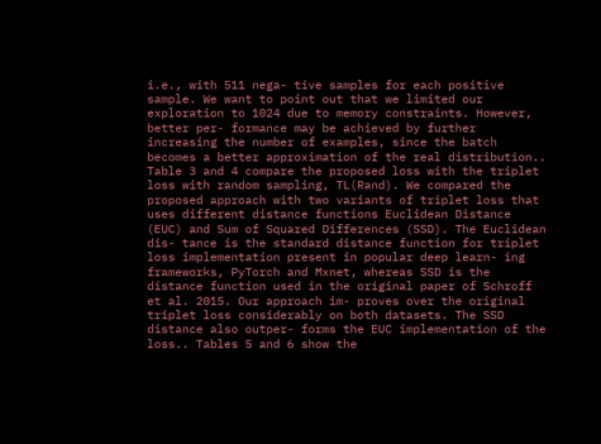i.e., with 511 nega- tive samples for each positive sample. We want to point out that we limited our exploration to 1024 due to memory constraints. However, better per- formance may be achieved by further increasing the number of examples, since the batch becomes a better approximation of the real distribution.. Table 3 and 4 compare the proposed loss with the triplet loss with random sampling, TL(Rand). We compared the proposed approach with two variants of triplet loss that uses different distance functions Euclidean Distance (EUC) and Sum of Squared Differences (SSD). The Euclidean dis- tance is the standard distance function for triplet loss implementation present in popular deep learn- ing frameworks, PyTorch and Mxnet, whereas SSD is the distance function used in the original paper of Schroff et al. 2015. Our approach im- proves over the original triplet loss considerably on both datasets. The SSD distance also outper- forms the EUC implementation of the loss.. Tables 5 and 6 show the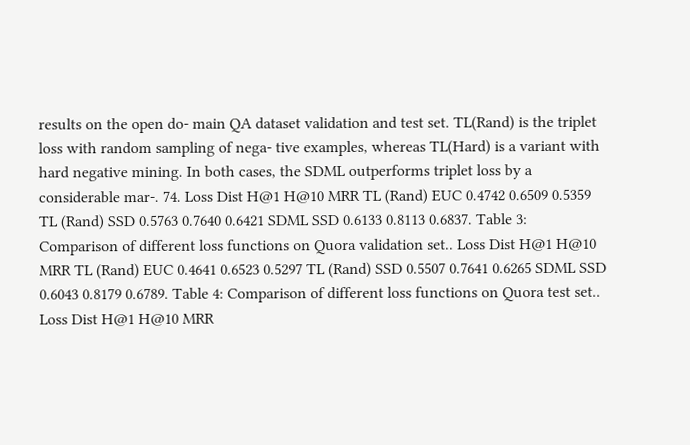results on the open do- main QA dataset validation and test set. TL(Rand) is the triplet loss with random sampling of nega- tive examples, whereas TL(Hard) is a variant with hard negative mining. In both cases, the SDML outperforms triplet loss by a considerable mar-. 74. Loss Dist H@1 H@10 MRR TL (Rand) EUC 0.4742 0.6509 0.5359 TL (Rand) SSD 0.5763 0.7640 0.6421 SDML SSD 0.6133 0.8113 0.6837. Table 3: Comparison of different loss functions on Quora validation set.. Loss Dist H@1 H@10 MRR TL (Rand) EUC 0.4641 0.6523 0.5297 TL (Rand) SSD 0.5507 0.7641 0.6265 SDML SSD 0.6043 0.8179 0.6789. Table 4: Comparison of different loss functions on Quora test set.. Loss Dist H@1 H@10 MRR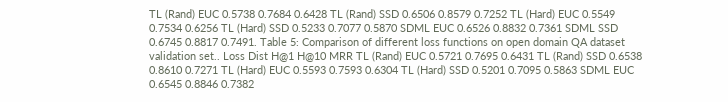TL (Rand) EUC 0.5738 0.7684 0.6428 TL (Rand) SSD 0.6506 0.8579 0.7252 TL (Hard) EUC 0.5549 0.7534 0.6256 TL (Hard) SSD 0.5233 0.7077 0.5870 SDML EUC 0.6526 0.8832 0.7361 SDML SSD 0.6745 0.8817 0.7491. Table 5: Comparison of different loss functions on open domain QA dataset validation set.. Loss Dist H@1 H@10 MRR TL (Rand) EUC 0.5721 0.7695 0.6431 TL (Rand) SSD 0.6538 0.8610 0.7271 TL (Hard) EUC 0.5593 0.7593 0.6304 TL (Hard) SSD 0.5201 0.7095 0.5863 SDML EUC 0.6545 0.8846 0.7382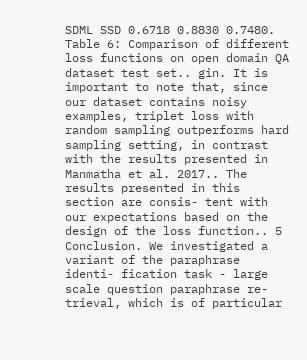SDML SSD 0.6718 0.8830 0.7480. Table 6: Comparison of different loss functions on open domain QA dataset test set.. gin. It is important to note that, since our dataset contains noisy examples, triplet loss with random sampling outperforms hard sampling setting, in contrast with the results presented in Manmatha et al. 2017.. The results presented in this section are consis- tent with our expectations based on the design of the loss function.. 5 Conclusion. We investigated a variant of the paraphrase identi- fication task - large scale question paraphrase re- trieval, which is of particular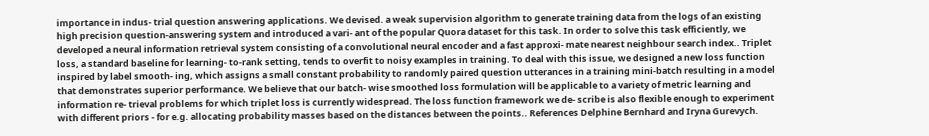importance in indus- trial question answering applications. We devised. a weak supervision algorithm to generate training data from the logs of an existing high precision question-answering system and introduced a vari- ant of the popular Quora dataset for this task. In order to solve this task efficiently, we developed a neural information retrieval system consisting of a convolutional neural encoder and a fast approxi- mate nearest neighbour search index.. Triplet loss, a standard baseline for learning- to-rank setting, tends to overfit to noisy examples in training. To deal with this issue, we designed a new loss function inspired by label smooth- ing, which assigns a small constant probability to randomly paired question utterances in a training mini-batch resulting in a model that demonstrates superior performance. We believe that our batch- wise smoothed loss formulation will be applicable to a variety of metric learning and information re- trieval problems for which triplet loss is currently widespread. The loss function framework we de- scribe is also flexible enough to experiment with different priors - for e.g. allocating probability masses based on the distances between the points.. References Delphine Bernhard and Iryna Gurevych.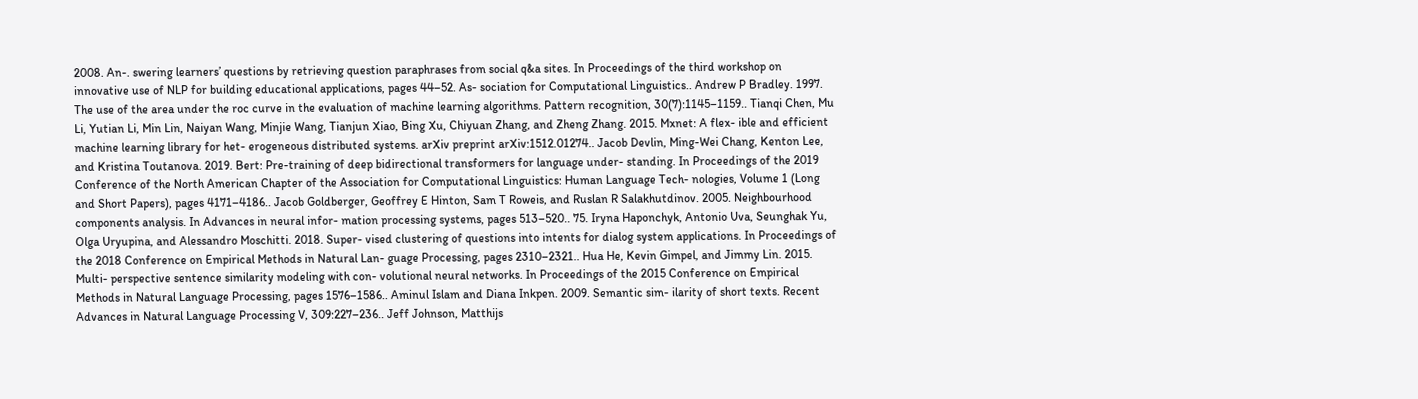2008. An-. swering learners’ questions by retrieving question paraphrases from social q&a sites. In Proceedings of the third workshop on innovative use of NLP for building educational applications, pages 44–52. As- sociation for Computational Linguistics.. Andrew P Bradley. 1997. The use of the area under the roc curve in the evaluation of machine learning algorithms. Pattern recognition, 30(7):1145–1159.. Tianqi Chen, Mu Li, Yutian Li, Min Lin, Naiyan Wang, Minjie Wang, Tianjun Xiao, Bing Xu, Chiyuan Zhang, and Zheng Zhang. 2015. Mxnet: A flex- ible and efficient machine learning library for het- erogeneous distributed systems. arXiv preprint arXiv:1512.01274.. Jacob Devlin, Ming-Wei Chang, Kenton Lee, and Kristina Toutanova. 2019. Bert: Pre-training of deep bidirectional transformers for language under- standing. In Proceedings of the 2019 Conference of the North American Chapter of the Association for Computational Linguistics: Human Language Tech- nologies, Volume 1 (Long and Short Papers), pages 4171–4186.. Jacob Goldberger, Geoffrey E Hinton, Sam T Roweis, and Ruslan R Salakhutdinov. 2005. Neighbourhood components analysis. In Advances in neural infor- mation processing systems, pages 513–520.. 75. Iryna Haponchyk, Antonio Uva, Seunghak Yu, Olga Uryupina, and Alessandro Moschitti. 2018. Super- vised clustering of questions into intents for dialog system applications. In Proceedings of the 2018 Conference on Empirical Methods in Natural Lan- guage Processing, pages 2310–2321.. Hua He, Kevin Gimpel, and Jimmy Lin. 2015. Multi- perspective sentence similarity modeling with con- volutional neural networks. In Proceedings of the 2015 Conference on Empirical Methods in Natural Language Processing, pages 1576–1586.. Aminul Islam and Diana Inkpen. 2009. Semantic sim- ilarity of short texts. Recent Advances in Natural Language Processing V, 309:227–236.. Jeff Johnson, Matthijs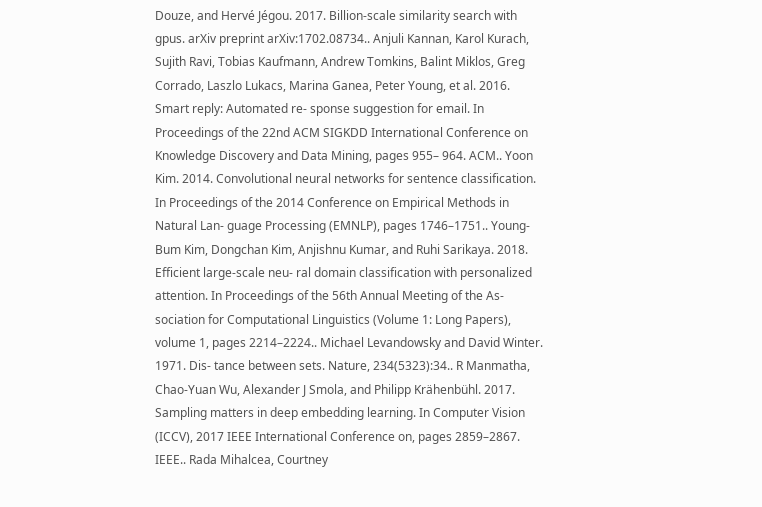Douze, and Hervé Jégou. 2017. Billion-scale similarity search with gpus. arXiv preprint arXiv:1702.08734.. Anjuli Kannan, Karol Kurach, Sujith Ravi, Tobias Kaufmann, Andrew Tomkins, Balint Miklos, Greg Corrado, Laszlo Lukacs, Marina Ganea, Peter Young, et al. 2016. Smart reply: Automated re- sponse suggestion for email. In Proceedings of the 22nd ACM SIGKDD International Conference on Knowledge Discovery and Data Mining, pages 955– 964. ACM.. Yoon Kim. 2014. Convolutional neural networks for sentence classification. In Proceedings of the 2014 Conference on Empirical Methods in Natural Lan- guage Processing (EMNLP), pages 1746–1751.. Young-Bum Kim, Dongchan Kim, Anjishnu Kumar, and Ruhi Sarikaya. 2018. Efficient large-scale neu- ral domain classification with personalized attention. In Proceedings of the 56th Annual Meeting of the As- sociation for Computational Linguistics (Volume 1: Long Papers), volume 1, pages 2214–2224.. Michael Levandowsky and David Winter. 1971. Dis- tance between sets. Nature, 234(5323):34.. R Manmatha, Chao-Yuan Wu, Alexander J Smola, and Philipp Krähenbühl. 2017. Sampling matters in deep embedding learning. In Computer Vision (ICCV), 2017 IEEE International Conference on, pages 2859–2867. IEEE.. Rada Mihalcea, Courtney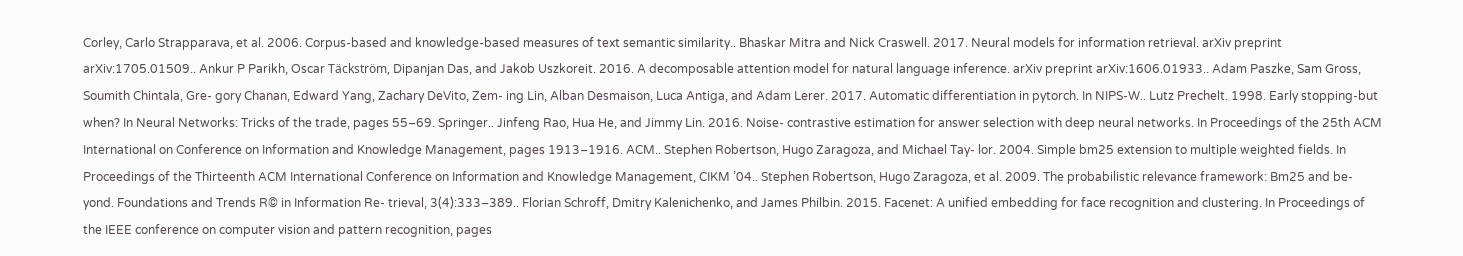Corley, Carlo Strapparava, et al. 2006. Corpus-based and knowledge-based measures of text semantic similarity.. Bhaskar Mitra and Nick Craswell. 2017. Neural models for information retrieval. arXiv preprint arXiv:1705.01509.. Ankur P Parikh, Oscar Täckström, Dipanjan Das, and Jakob Uszkoreit. 2016. A decomposable attention model for natural language inference. arXiv preprint arXiv:1606.01933.. Adam Paszke, Sam Gross, Soumith Chintala, Gre- gory Chanan, Edward Yang, Zachary DeVito, Zem- ing Lin, Alban Desmaison, Luca Antiga, and Adam Lerer. 2017. Automatic differentiation in pytorch. In NIPS-W.. Lutz Prechelt. 1998. Early stopping-but when? In Neural Networks: Tricks of the trade, pages 55–69. Springer.. Jinfeng Rao, Hua He, and Jimmy Lin. 2016. Noise- contrastive estimation for answer selection with deep neural networks. In Proceedings of the 25th ACM International on Conference on Information and Knowledge Management, pages 1913–1916. ACM.. Stephen Robertson, Hugo Zaragoza, and Michael Tay- lor. 2004. Simple bm25 extension to multiple weighted fields. In Proceedings of the Thirteenth ACM International Conference on Information and Knowledge Management, CIKM ’04.. Stephen Robertson, Hugo Zaragoza, et al. 2009. The probabilistic relevance framework: Bm25 and be- yond. Foundations and Trends R© in Information Re- trieval, 3(4):333–389.. Florian Schroff, Dmitry Kalenichenko, and James Philbin. 2015. Facenet: A unified embedding for face recognition and clustering. In Proceedings of the IEEE conference on computer vision and pattern recognition, pages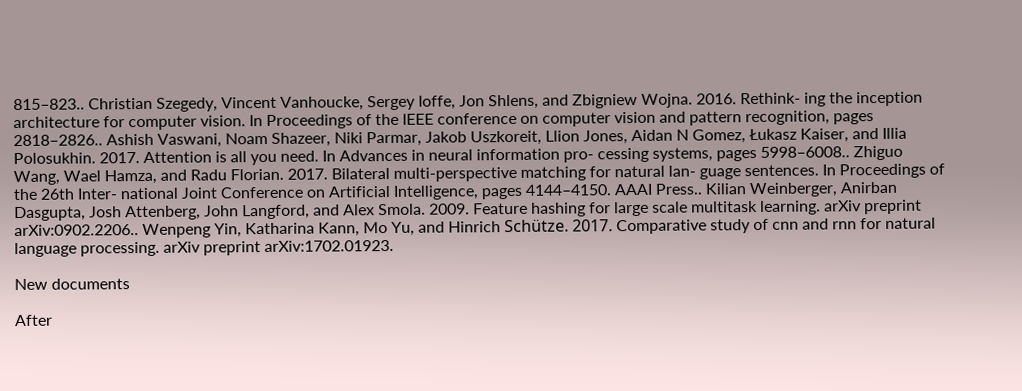815–823.. Christian Szegedy, Vincent Vanhoucke, Sergey Ioffe, Jon Shlens, and Zbigniew Wojna. 2016. Rethink- ing the inception architecture for computer vision. In Proceedings of the IEEE conference on computer vision and pattern recognition, pages 2818–2826.. Ashish Vaswani, Noam Shazeer, Niki Parmar, Jakob Uszkoreit, Llion Jones, Aidan N Gomez, Łukasz Kaiser, and Illia Polosukhin. 2017. Attention is all you need. In Advances in neural information pro- cessing systems, pages 5998–6008.. Zhiguo Wang, Wael Hamza, and Radu Florian. 2017. Bilateral multi-perspective matching for natural lan- guage sentences. In Proceedings of the 26th Inter- national Joint Conference on Artificial Intelligence, pages 4144–4150. AAAI Press.. Kilian Weinberger, Anirban Dasgupta, Josh Attenberg, John Langford, and Alex Smola. 2009. Feature hashing for large scale multitask learning. arXiv preprint arXiv:0902.2206.. Wenpeng Yin, Katharina Kann, Mo Yu, and Hinrich Schütze. 2017. Comparative study of cnn and rnn for natural language processing. arXiv preprint arXiv:1702.01923.

New documents

After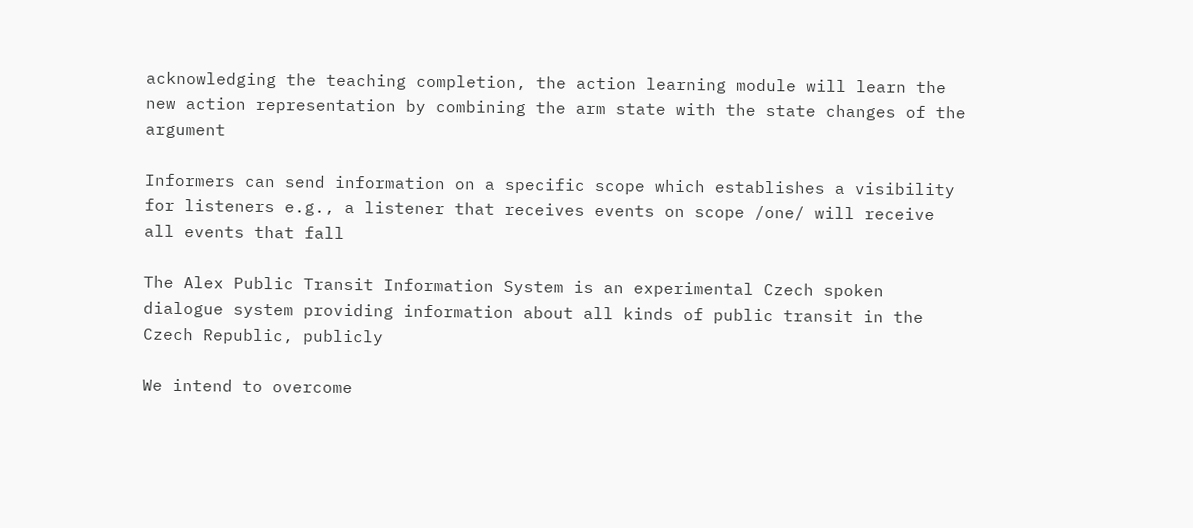acknowledging the teaching completion, the action learning module will learn the new action representation by combining the arm state with the state changes of the argument

Informers can send information on a specific scope which establishes a visibility for listeners e.g., a listener that receives events on scope /one/ will receive all events that fall

The Alex Public Transit Information System is an experimental Czech spoken dialogue system providing information about all kinds of public transit in the Czech Republic, publicly

We intend to overcome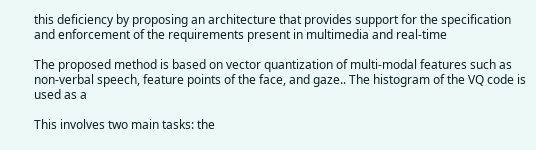this deficiency by proposing an architecture that provides support for the specification and enforcement of the requirements present in multimedia and real-time

The proposed method is based on vector quantization of multi-modal features such as non-verbal speech, feature points of the face, and gaze.. The histogram of the VQ code is used as a

This involves two main tasks: the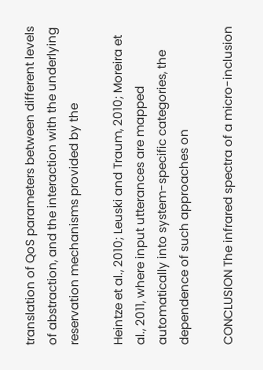translation of QoS parameters between different levels of abstraction, and the interaction with the underlying reservation mechanisms provided by the

Heintze et al., 2010; Leuski and Traum, 2010; Moreira et al., 2011, where input utterances are mapped automatically into system-specific categories, the dependence of such approaches on

CONCLUSION The infrared spectra of a micro-inclusion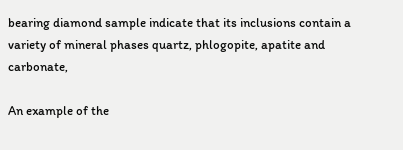bearing diamond sample indicate that its inclusions contain a variety of mineral phases quartz, phlogopite, apatite and carbonate,

An example of the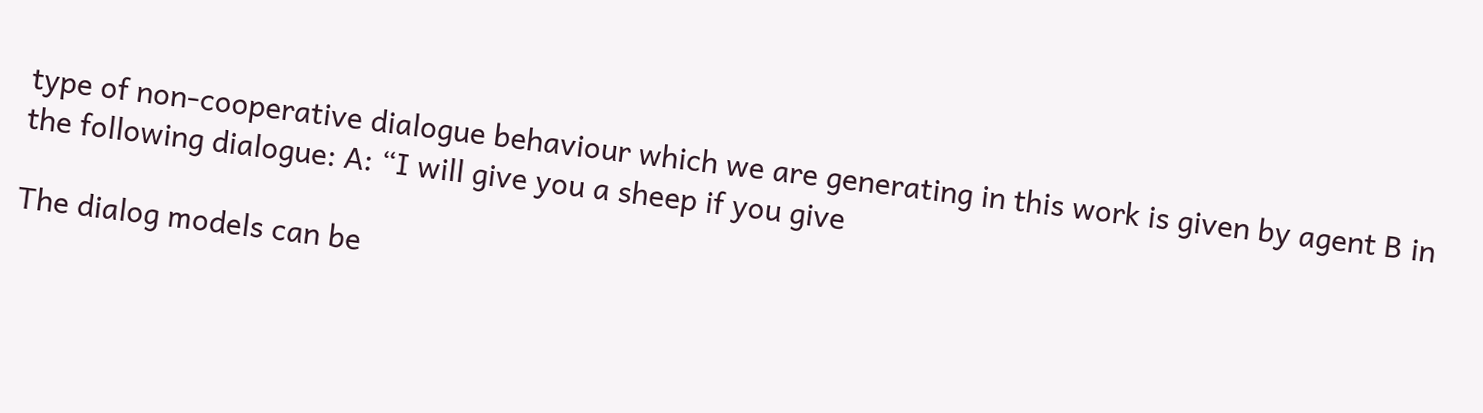type of non-cooperative dialogue behaviour which we are generating in this work is given by agent B in the following dialogue: A: “I will give you a sheep if you give

The dialog models can be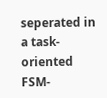seperated in a task-oriented FSM-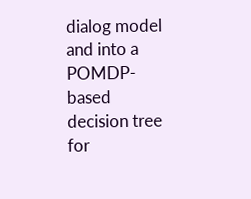dialog model and into a POMDP-based decision tree for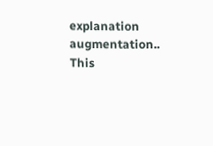explanation augmentation.. This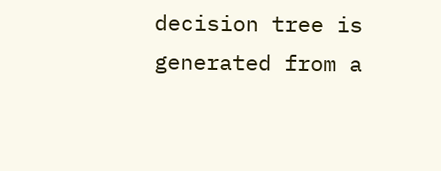decision tree is generated from a